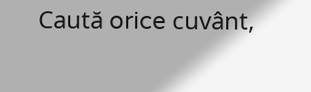Caută orice cuvânt,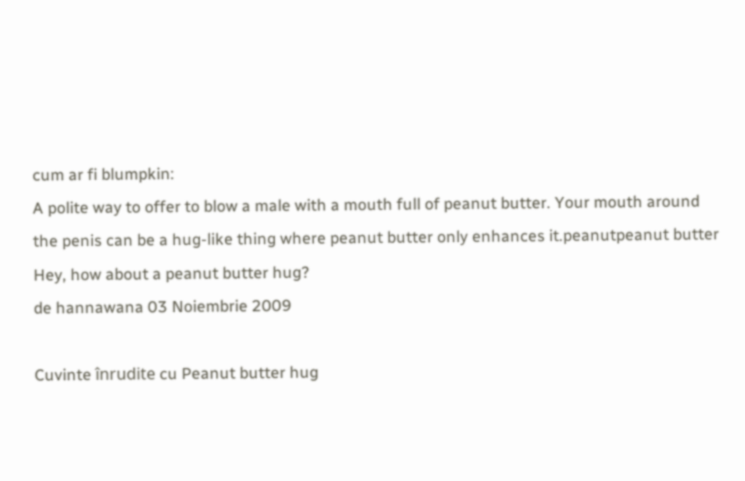cum ar fi blumpkin:
A polite way to offer to blow a male with a mouth full of peanut butter. Your mouth around the penis can be a hug-like thing where peanut butter only enhances it.peanutpeanut butter
Hey, how about a peanut butter hug?
de hannawana 03 Noiembrie 2009

Cuvinte înrudite cu Peanut butter hug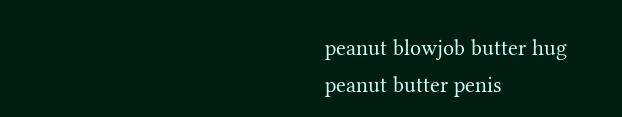peanut blowjob butter hug peanut butter penis